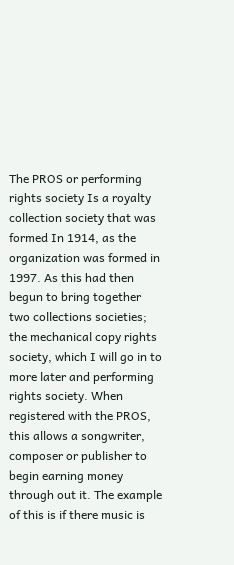The PROS or performing rights society Is a royalty collection society that was formed In 1914, as the organization was formed in 1997. As this had then begun to bring together two collections societies; the mechanical copy rights society, which I will go in to more later and performing rights society. When registered with the PROS, this allows a songwriter, composer or publisher to begin earning money through out it. The example of this is if there music is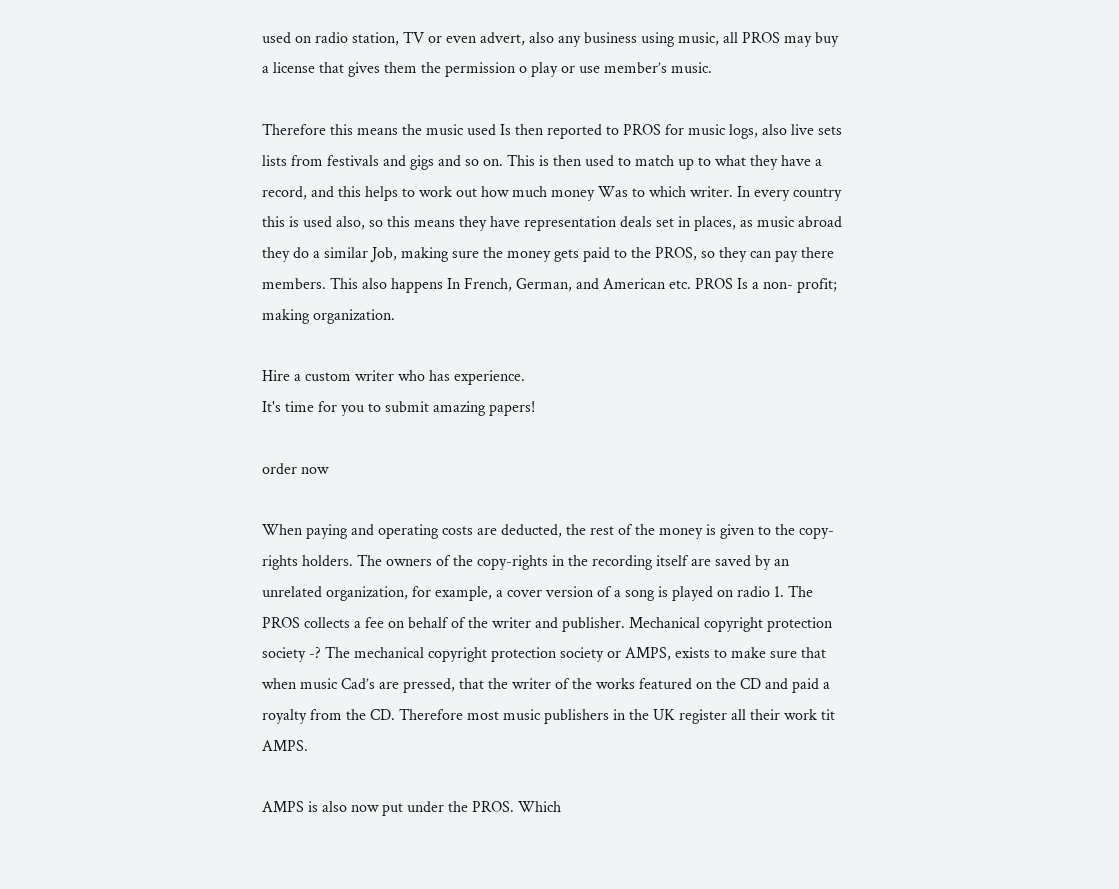used on radio station, TV or even advert, also any business using music, all PROS may buy a license that gives them the permission o play or use member’s music.

Therefore this means the music used Is then reported to PROS for music logs, also live sets lists from festivals and gigs and so on. This is then used to match up to what they have a record, and this helps to work out how much money Was to which writer. In every country this is used also, so this means they have representation deals set in places, as music abroad they do a similar Job, making sure the money gets paid to the PROS, so they can pay there members. This also happens In French, German, and American etc. PROS Is a non- profit; making organization.

Hire a custom writer who has experience.
It's time for you to submit amazing papers!

order now

When paying and operating costs are deducted, the rest of the money is given to the copy- rights holders. The owners of the copy-rights in the recording itself are saved by an unrelated organization, for example, a cover version of a song is played on radio 1. The PROS collects a fee on behalf of the writer and publisher. Mechanical copyright protection society -? The mechanical copyright protection society or AMPS, exists to make sure that when music Cad’s are pressed, that the writer of the works featured on the CD and paid a royalty from the CD. Therefore most music publishers in the UK register all their work tit AMPS.

AMPS is also now put under the PROS. Which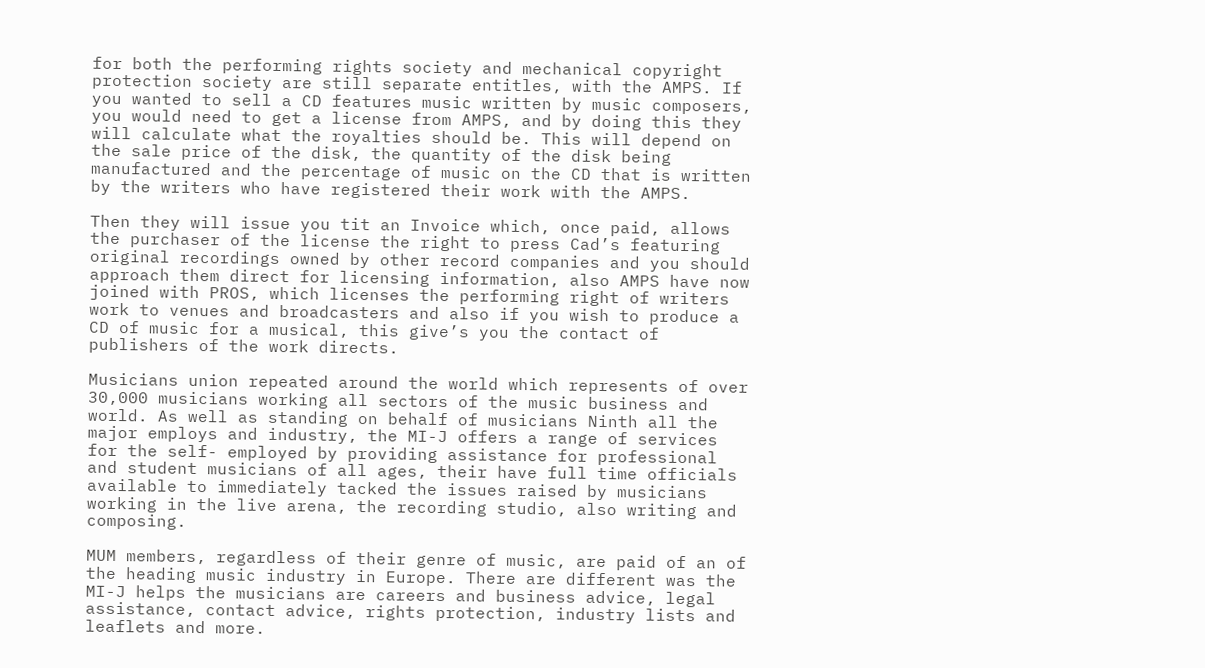for both the performing rights society and mechanical copyright protection society are still separate entitles, with the AMPS. If you wanted to sell a CD features music written by music composers, you would need to get a license from AMPS, and by doing this they will calculate what the royalties should be. This will depend on the sale price of the disk, the quantity of the disk being manufactured and the percentage of music on the CD that is written by the writers who have registered their work with the AMPS.

Then they will issue you tit an Invoice which, once paid, allows the purchaser of the license the right to press Cad’s featuring original recordings owned by other record companies and you should approach them direct for licensing information, also AMPS have now joined with PROS, which licenses the performing right of writers work to venues and broadcasters and also if you wish to produce a CD of music for a musical, this give’s you the contact of publishers of the work directs.

Musicians union repeated around the world which represents of over 30,000 musicians working all sectors of the music business and world. As well as standing on behalf of musicians Ninth all the major employs and industry, the MI-J offers a range of services for the self- employed by providing assistance for professional and student musicians of all ages, their have full time officials available to immediately tacked the issues raised by musicians working in the live arena, the recording studio, also writing and composing.

MUM members, regardless of their genre of music, are paid of an of the heading music industry in Europe. There are different was the MI-J helps the musicians are careers and business advice, legal assistance, contact advice, rights protection, industry lists and leaflets and more.